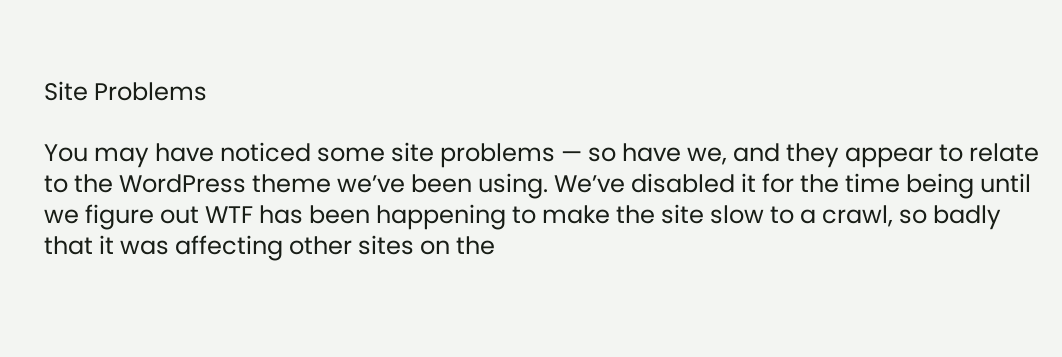Site Problems

You may have noticed some site problems — so have we, and they appear to relate to the WordPress theme we’ve been using. We’ve disabled it for the time being until we figure out WTF has been happening to make the site slow to a crawl, so badly that it was affecting other sites on the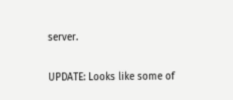server.

UPDATE: Looks like some of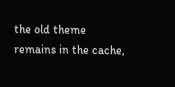the old theme remains in the cache,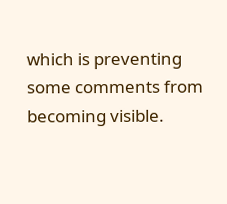which is preventing some comments from becoming visible.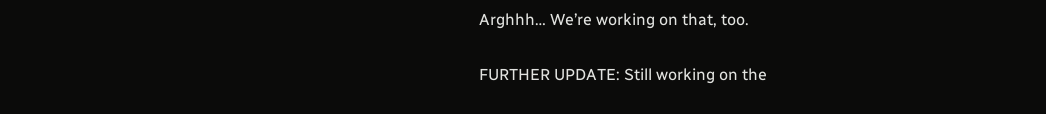Arghhh… We’re working on that, too.

FURTHER UPDATE: Still working on the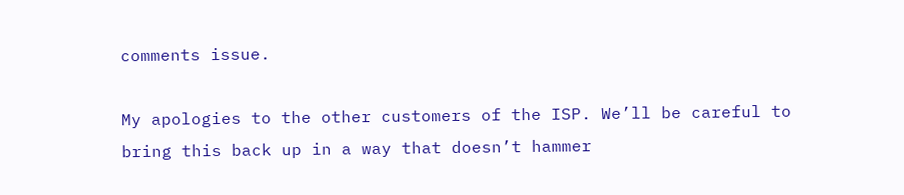comments issue.

My apologies to the other customers of the ISP. We’ll be careful to bring this back up in a way that doesn’t hammer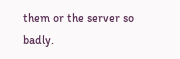them or the server so badly.